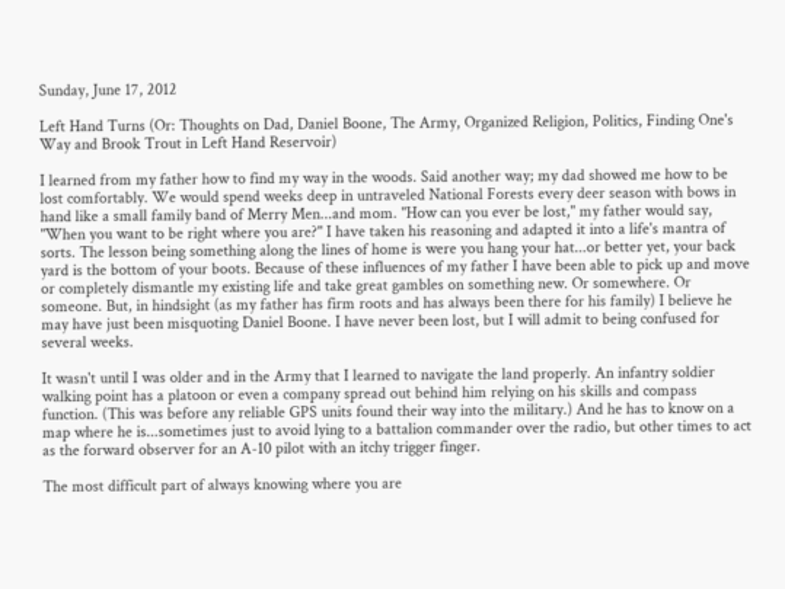Sunday, June 17, 2012

Left Hand Turns (Or: Thoughts on Dad, Daniel Boone, The Army, Organized Religion, Politics, Finding One's Way and Brook Trout in Left Hand Reservoir)

I learned from my father how to find my way in the woods. Said another way; my dad showed me how to be lost comfortably. We would spend weeks deep in untraveled National Forests every deer season with bows in hand like a small family band of Merry Men...and mom. "How can you ever be lost," my father would say, "When you want to be right where you are?" I have taken his reasoning and adapted it into a life's mantra of sorts. The lesson being something along the lines of home is were you hang your hat...or better yet, your back yard is the bottom of your boots. Because of these influences of my father I have been able to pick up and move or completely dismantle my existing life and take great gambles on something new. Or somewhere. Or someone. But, in hindsight (as my father has firm roots and has always been there for his family) I believe he may have just been misquoting Daniel Boone. I have never been lost, but I will admit to being confused for several weeks.

It wasn't until I was older and in the Army that I learned to navigate the land properly. An infantry soldier walking point has a platoon or even a company spread out behind him relying on his skills and compass function. (This was before any reliable GPS units found their way into the military.) And he has to know on a map where he is...sometimes just to avoid lying to a battalion commander over the radio, but other times to act as the forward observer for an A-10 pilot with an itchy trigger finger.

The most difficult part of always knowing where you are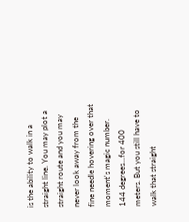is the ability to walk in a straight line. You may plot a straight route and you may never look away from the fine needle hovering over that moment's magic number. 144 degrees...for 400 meters. But you still have to walk that straight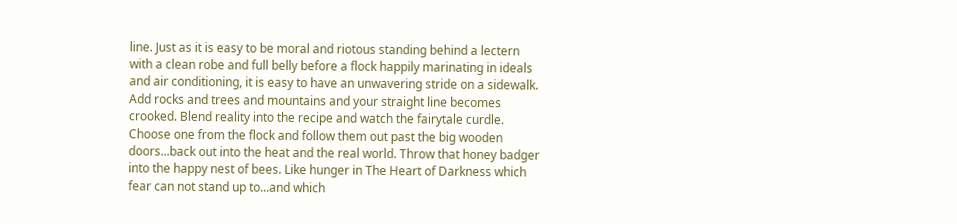line. Just as it is easy to be moral and riotous standing behind a lectern with a clean robe and full belly before a flock happily marinating in ideals and air conditioning, it is easy to have an unwavering stride on a sidewalk. Add rocks and trees and mountains and your straight line becomes crooked. Blend reality into the recipe and watch the fairytale curdle. Choose one from the flock and follow them out past the big wooden doors...back out into the heat and the real world. Throw that honey badger into the happy nest of bees. Like hunger in The Heart of Darkness which fear can not stand up to...and which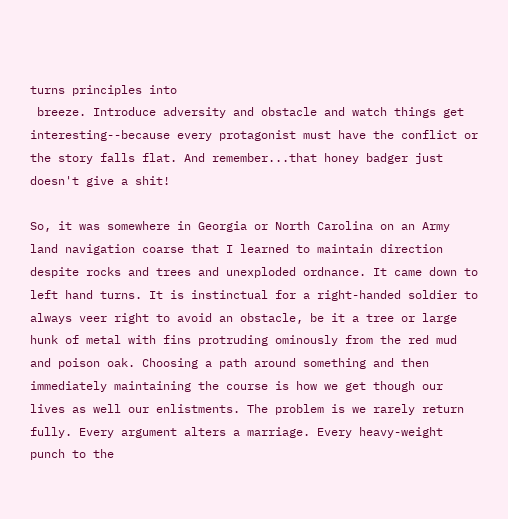turns principles into
 breeze. Introduce adversity and obstacle and watch things get interesting--because every protagonist must have the conflict or the story falls flat. And remember...that honey badger just doesn't give a shit!

So, it was somewhere in Georgia or North Carolina on an Army land navigation coarse that I learned to maintain direction despite rocks and trees and unexploded ordnance. It came down to left hand turns. It is instinctual for a right-handed soldier to always veer right to avoid an obstacle, be it a tree or large hunk of metal with fins protruding ominously from the red mud and poison oak. Choosing a path around something and then immediately maintaining the course is how we get though our lives as well our enlistments. The problem is we rarely return fully. Every argument alters a marriage. Every heavy-weight punch to the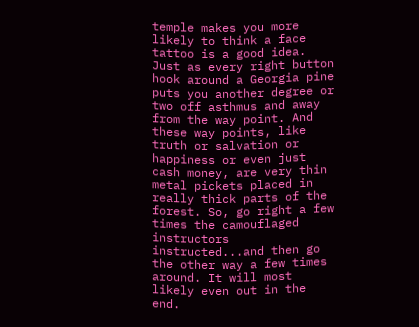temple makes you more likely to think a face tattoo is a good idea. Just as every right button hook around a Georgia pine puts you another degree or two off asthmus and away from the way point. And these way points, like truth or salvation or happiness or even just cash money, are very thin metal pickets placed in really thick parts of the forest. So, go right a few times the camouflaged instructors instructed...and then go the other way a few times around. It will most likely even out in the end.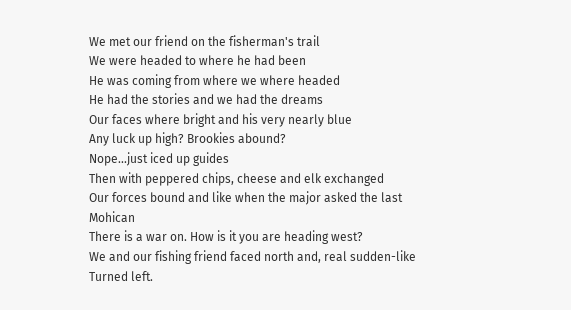We met our friend on the fisherman's trail
We were headed to where he had been
He was coming from where we where headed
He had the stories and we had the dreams
Our faces where bright and his very nearly blue
Any luck up high? Brookies abound?
Nope...just iced up guides
Then with peppered chips, cheese and elk exchanged
Our forces bound and like when the major asked the last Mohican
There is a war on. How is it you are heading west?
We and our fishing friend faced north and, real sudden-like
Turned left.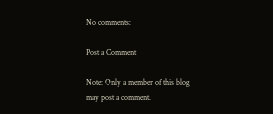No comments:

Post a Comment

Note: Only a member of this blog may post a comment.